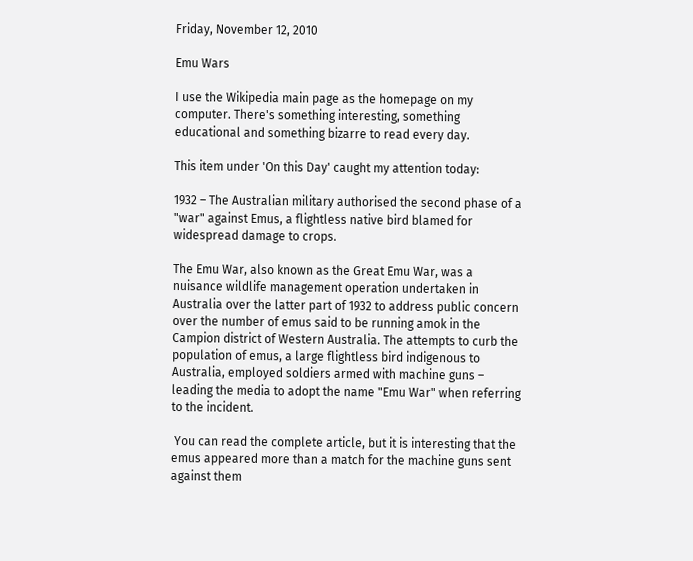Friday, November 12, 2010

Emu Wars

I use the Wikipedia main page as the homepage on my computer. There's something interesting, something educational and something bizarre to read every day.

This item under 'On this Day' caught my attention today:

1932 – The Australian military authorised the second phase of a "war" against Emus, a flightless native bird blamed for widespread damage to crops.

The Emu War, also known as the Great Emu War, was a nuisance wildlife management operation undertaken in Australia over the latter part of 1932 to address public concern over the number of emus said to be running amok in the Campion district of Western Australia. The attempts to curb the population of emus, a large flightless bird indigenous to Australia, employed soldiers armed with machine guns – leading the media to adopt the name "Emu War" when referring to the incident.

 You can read the complete article, but it is interesting that the emus appeared more than a match for the machine guns sent against them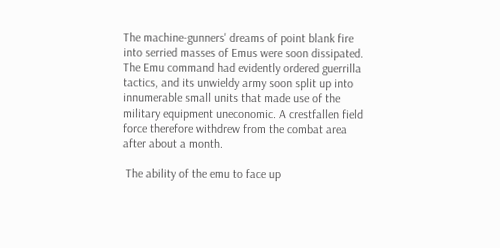The machine-gunners' dreams of point blank fire into serried masses of Emus were soon dissipated. The Emu command had evidently ordered guerrilla tactics, and its unwieldy army soon split up into innumerable small units that made use of the military equipment uneconomic. A crestfallen field force therefore withdrew from the combat area after about a month.

 The ability of the emu to face up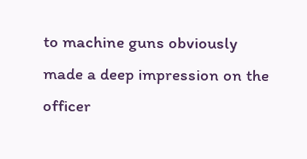to machine guns obviously made a deep impression on the officer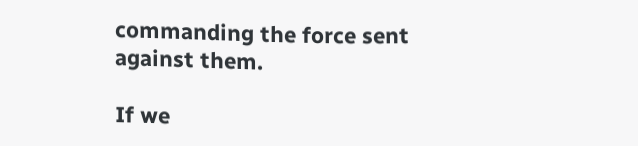commanding the force sent against them.

If we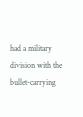had a military division with the bullet-carrying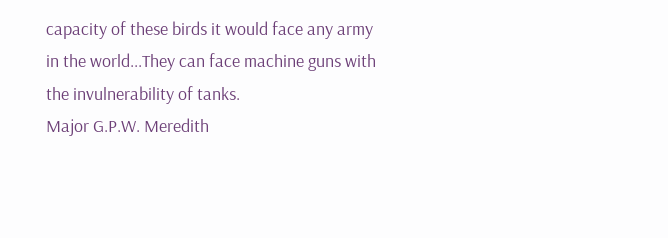capacity of these birds it would face any army in the world...They can face machine guns with the invulnerability of tanks.
Major G.P.W. Meredith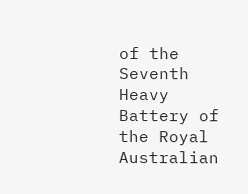of the Seventh Heavy Battery of the Royal Australian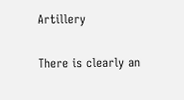Artillery

There is clearly an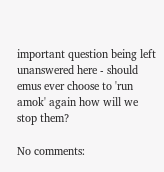important question being left unanswered here - should emus ever choose to 'run amok' again how will we stop them?

No comments: